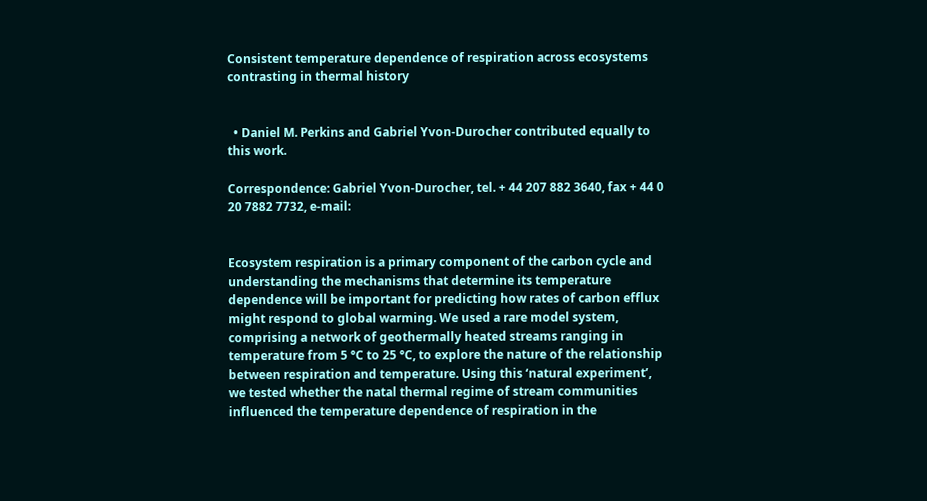Consistent temperature dependence of respiration across ecosystems contrasting in thermal history


  • Daniel M. Perkins and Gabriel Yvon-Durocher contributed equally to this work.

Correspondence: Gabriel Yvon-Durocher, tel. + 44 207 882 3640, fax + 44 0 20 7882 7732, e-mail:


Ecosystem respiration is a primary component of the carbon cycle and understanding the mechanisms that determine its temperature dependence will be important for predicting how rates of carbon efflux might respond to global warming. We used a rare model system, comprising a network of geothermally heated streams ranging in temperature from 5 °C to 25 °C, to explore the nature of the relationship between respiration and temperature. Using this ‘natural experiment’, we tested whether the natal thermal regime of stream communities influenced the temperature dependence of respiration in the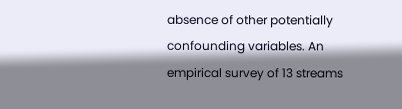absence of other potentially confounding variables. An empirical survey of 13 streams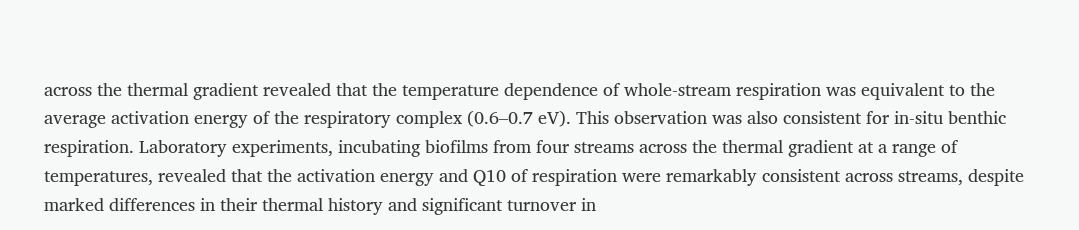across the thermal gradient revealed that the temperature dependence of whole-stream respiration was equivalent to the average activation energy of the respiratory complex (0.6–0.7 eV). This observation was also consistent for in-situ benthic respiration. Laboratory experiments, incubating biofilms from four streams across the thermal gradient at a range of temperatures, revealed that the activation energy and Q10 of respiration were remarkably consistent across streams, despite marked differences in their thermal history and significant turnover in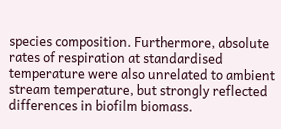species composition. Furthermore, absolute rates of respiration at standardised temperature were also unrelated to ambient stream temperature, but strongly reflected differences in biofilm biomass.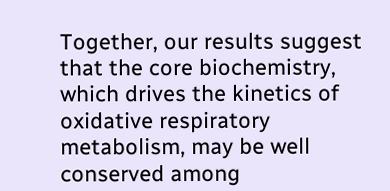Together, our results suggest that the core biochemistry, which drives the kinetics of oxidative respiratory metabolism, may be well conserved among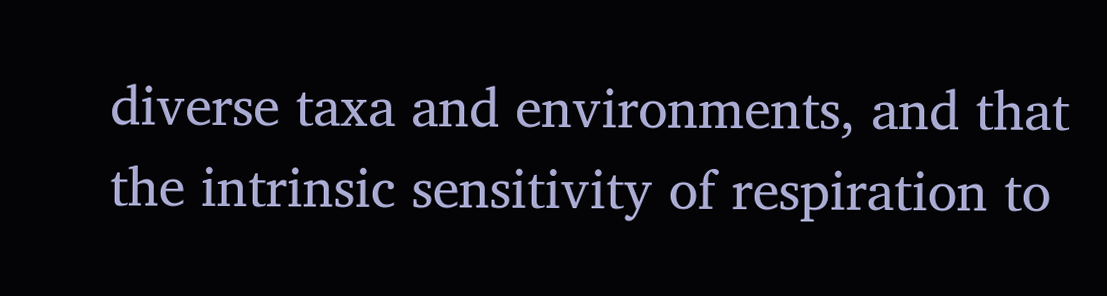diverse taxa and environments, and that the intrinsic sensitivity of respiration to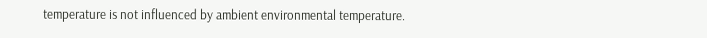temperature is not influenced by ambient environmental temperature.